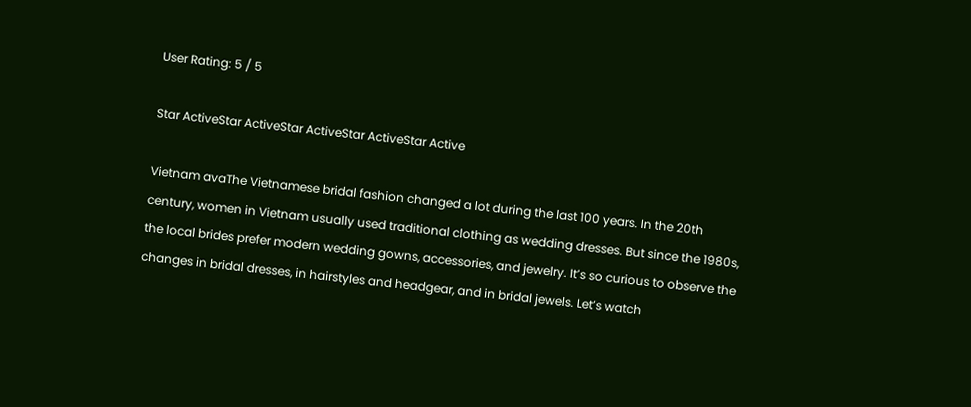User Rating: 5 / 5

Star ActiveStar ActiveStar ActiveStar ActiveStar Active

Vietnam avaThe Vietnamese bridal fashion changed a lot during the last 100 years. In the 20th century, women in Vietnam usually used traditional clothing as wedding dresses. But since the 1980s, the local brides prefer modern wedding gowns, accessories, and jewelry. It’s so curious to observe the changes in bridal dresses, in hairstyles and headgear, and in bridal jewels. Let’s watch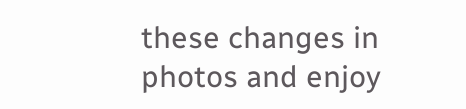these changes in photos and enjoy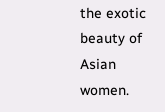the exotic beauty of Asian women.